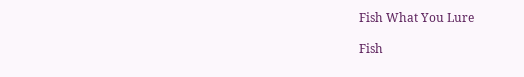Fish What You Lure

Fish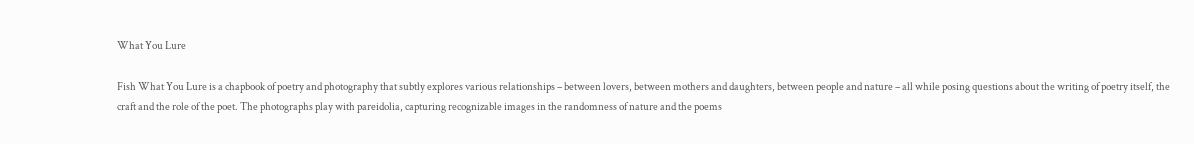What You Lure

Fish What You Lure is a chapbook of poetry and photography that subtly explores various relationships – between lovers, between mothers and daughters, between people and nature – all while posing questions about the writing of poetry itself, the craft and the role of the poet. The photographs play with pareidolia, capturing recognizable images in the randomness of nature and the poems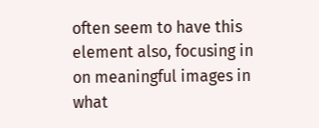often seem to have this element also, focusing in on meaningful images in what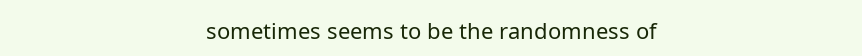sometimes seems to be the randomness of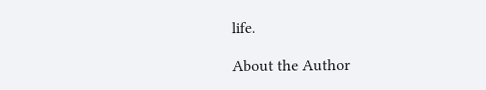life.

About the Author